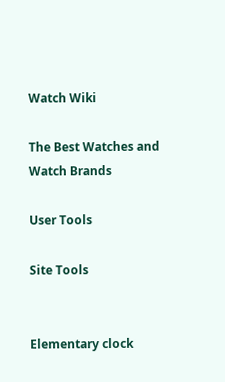Watch Wiki

The Best Watches and Watch Brands

User Tools

Site Tools


Elementary clock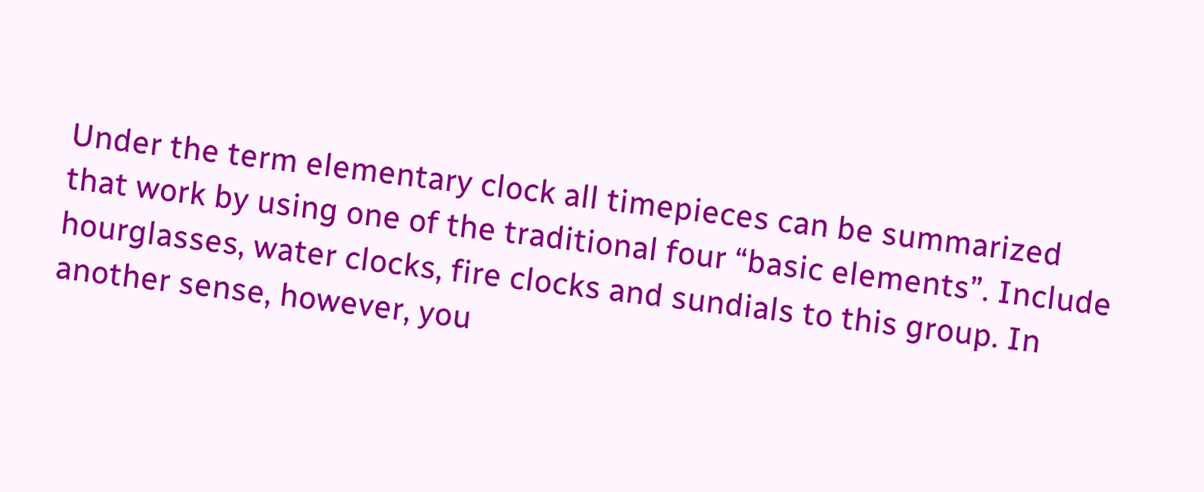Under the term elementary clock all timepieces can be summarized that work by using one of the traditional four “basic elements”. Include hourglasses, water clocks, fire clocks and sundials to this group. In another sense, however, you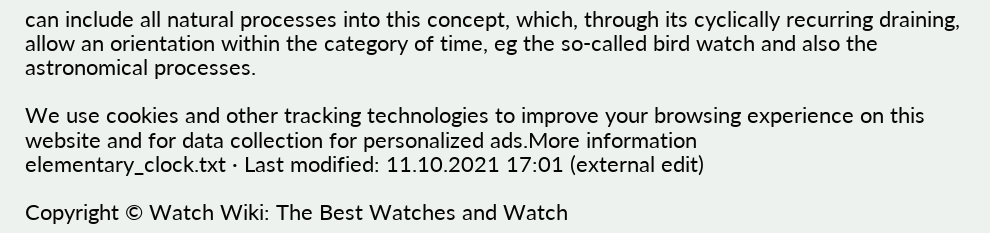can include all natural processes into this concept, which, through its cyclically recurring draining, allow an orientation within the category of time, eg the so-called bird watch and also the astronomical processes.

We use cookies and other tracking technologies to improve your browsing experience on this website and for data collection for personalized ads.More information
elementary_clock.txt · Last modified: 11.10.2021 17:01 (external edit)

Copyright © Watch Wiki: The Best Watches and Watch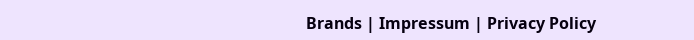Brands | Impressum | Privacy Policy